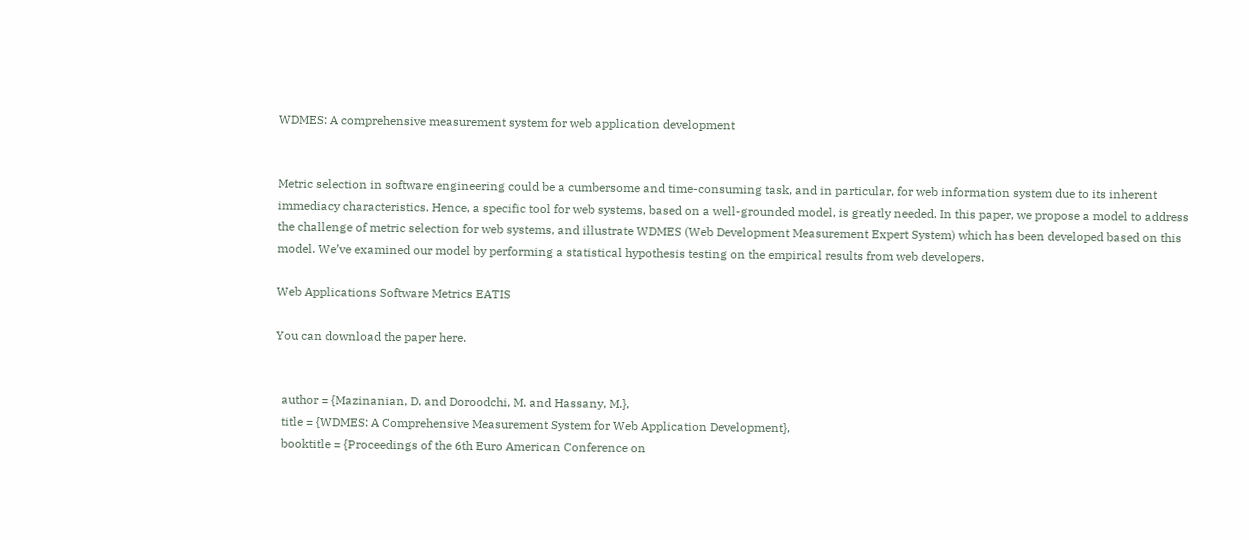WDMES: A comprehensive measurement system for web application development


Metric selection in software engineering could be a cumbersome and time-consuming task, and in particular, for web information system due to its inherent immediacy characteristics. Hence, a specific tool for web systems, based on a well-grounded model, is greatly needed. In this paper, we propose a model to address the challenge of metric selection for web systems, and illustrate WDMES (Web Development Measurement Expert System) which has been developed based on this model. We’ve examined our model by performing a statistical hypothesis testing on the empirical results from web developers.

Web Applications Software Metrics EATIS

You can download the paper here.


  author = {Mazinanian, D. and Doroodchi, M. and Hassany, M.},
  title = {WDMES: A Comprehensive Measurement System for Web Application Development},
  booktitle = {Proceedings of the 6th Euro American Conference on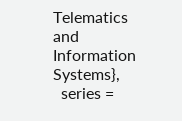Telematics and Information Systems},
  series =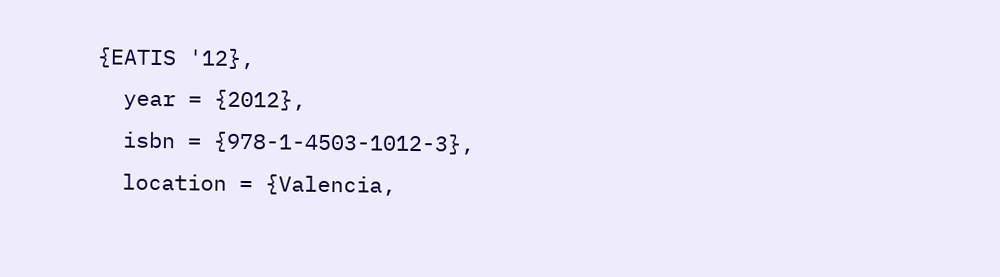{EATIS '12},
  year = {2012},
  isbn = {978-1-4503-1012-3},
  location = {Valencia,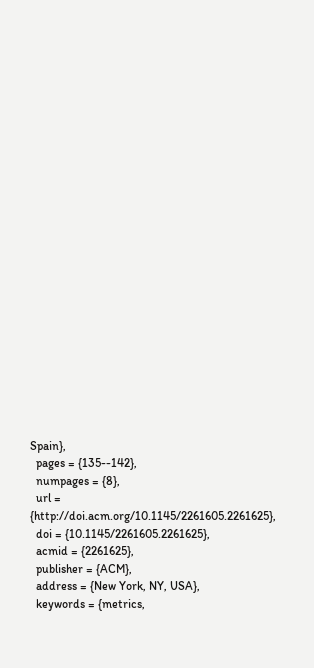Spain},
  pages = {135--142},
  numpages = {8},
  url = {http://doi.acm.org/10.1145/2261605.2261625},
  doi = {10.1145/2261605.2261625},
  acmid = {2261625},
  publisher = {ACM},
  address = {New York, NY, USA},
  keywords = {metrics,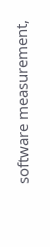software measurement,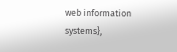web information systems},